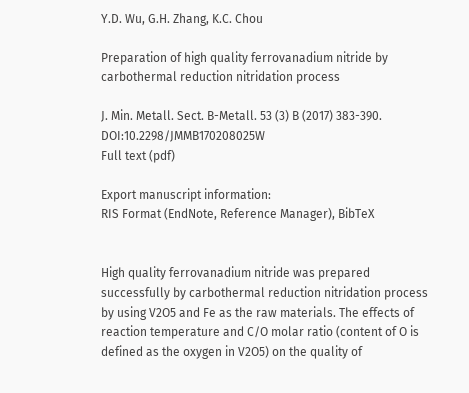Y.D. Wu, G.H. Zhang, K.C. Chou

Preparation of high quality ferrovanadium nitride by carbothermal reduction nitridation process

J. Min. Metall. Sect. B-Metall. 53 (3) B (2017) 383-390. DOI:10.2298/JMMB170208025W
Full text (pdf)

Export manuscript information:
RIS Format (EndNote, Reference Manager), BibTeX


High quality ferrovanadium nitride was prepared successfully by carbothermal reduction nitridation process by using V2O5 and Fe as the raw materials. The effects of reaction temperature and C/O molar ratio (content of O is defined as the oxygen in V2O5) on the quality of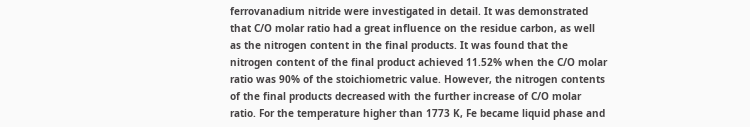ferrovanadium nitride were investigated in detail. It was demonstrated that C/O molar ratio had a great influence on the residue carbon, as well as the nitrogen content in the final products. It was found that the nitrogen content of the final product achieved 11.52% when the C/O molar ratio was 90% of the stoichiometric value. However, the nitrogen contents of the final products decreased with the further increase of C/O molar ratio. For the temperature higher than 1773 K, Fe became liquid phase and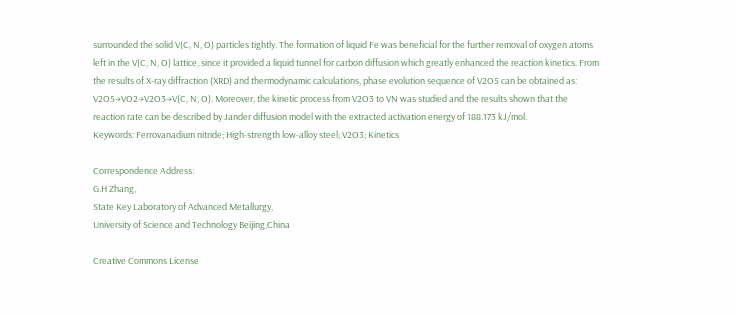surrounded the solid V(C, N, O) particles tightly. The formation of liquid Fe was beneficial for the further removal of oxygen atoms left in the V(C, N, O) lattice, since it provided a liquid tunnel for carbon diffusion which greatly enhanced the reaction kinetics. From the results of X-ray diffraction (XRD) and thermodynamic calculations, phase evolution sequence of V2O5 can be obtained as: V2O5→VO2→V2O3→V(C, N, O). Moreover, the kinetic process from V2O3 to VN was studied and the results shown that the reaction rate can be described by Jander diffusion model with the extracted activation energy of 188.173 kJ/mol.
Keywords: Ferrovanadium nitride; High-strength low-alloy steel; V2O3; Kinetics

Correspondence Address:
G.H Zhang,
State Key Laboratory of Advanced Metallurgy,
University of Science and Technology Beijing,China

Creative Commons License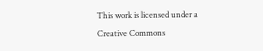This work is licensed under a
Creative Commons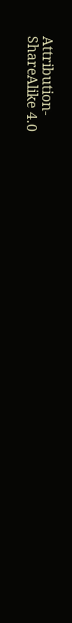Attribution-
ShareAlike 4.0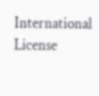International License